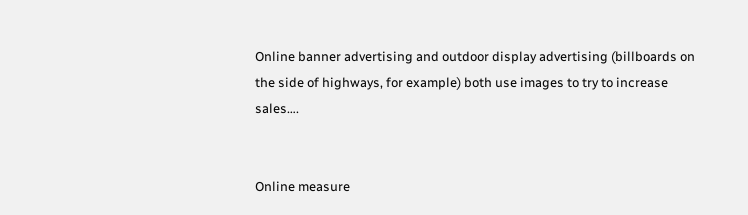Online banner advertising and outdoor display advertising (billboards on the side of highways, for example) both use images to try to increase sales….


Online measure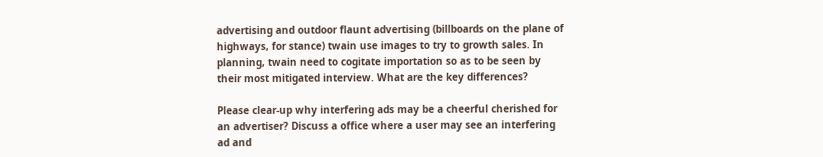advertising and outdoor flaunt advertising (billboards on the plane of highways, for stance) twain use images to try to growth sales. In planning, twain need to cogitate importation so as to be seen by their most mitigated interview. What are the key differences?

Please clear-up why interfering ads may be a cheerful cherished for an advertiser? Discuss a office where a user may see an interfering ad and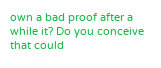own a bad proof after a while it? Do you conceive that could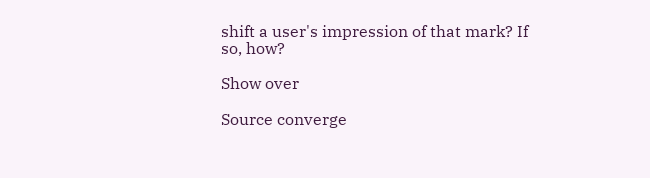shift a user's impression of that mark? If so, how?

Show over

Source converge